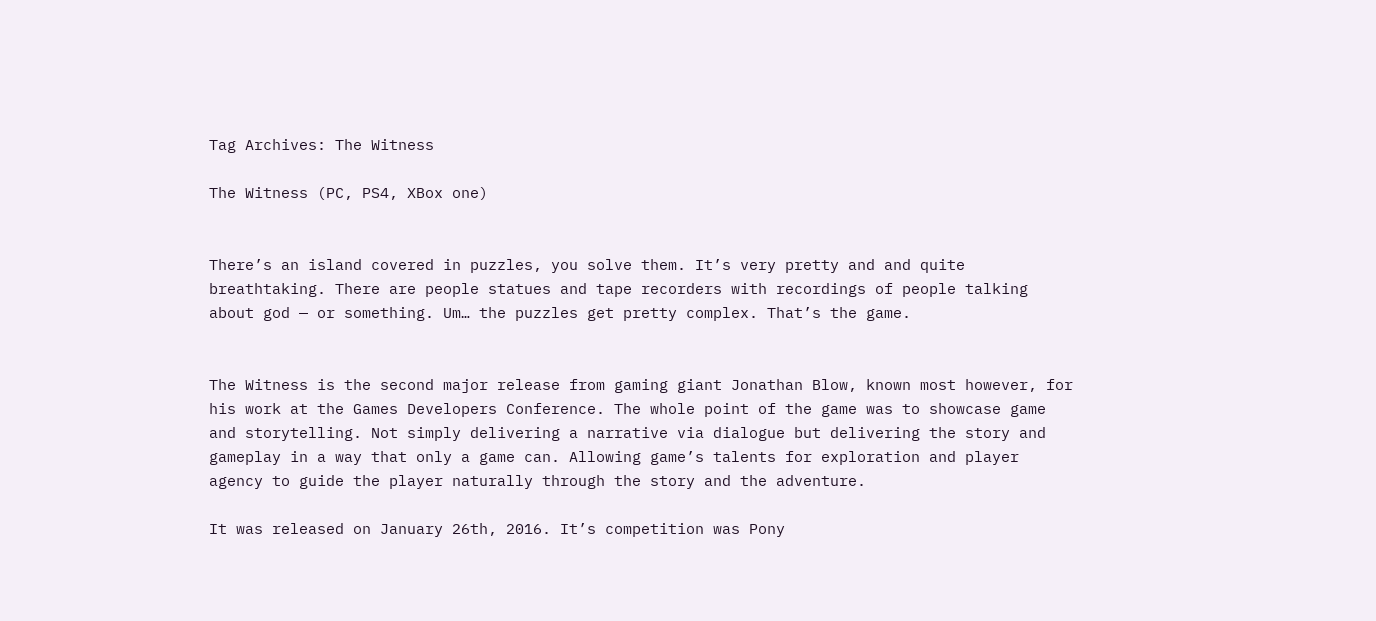Tag Archives: The Witness

The Witness (PC, PS4, XBox one)


There’s an island covered in puzzles, you solve them. It’s very pretty and and quite breathtaking. There are people statues and tape recorders with recordings of people talking about god — or something. Um… the puzzles get pretty complex. That’s the game.


The Witness is the second major release from gaming giant Jonathan Blow, known most however, for his work at the Games Developers Conference. The whole point of the game was to showcase game and storytelling. Not simply delivering a narrative via dialogue but delivering the story and gameplay in a way that only a game can. Allowing game’s talents for exploration and player agency to guide the player naturally through the story and the adventure.

It was released on January 26th, 2016. It’s competition was Pony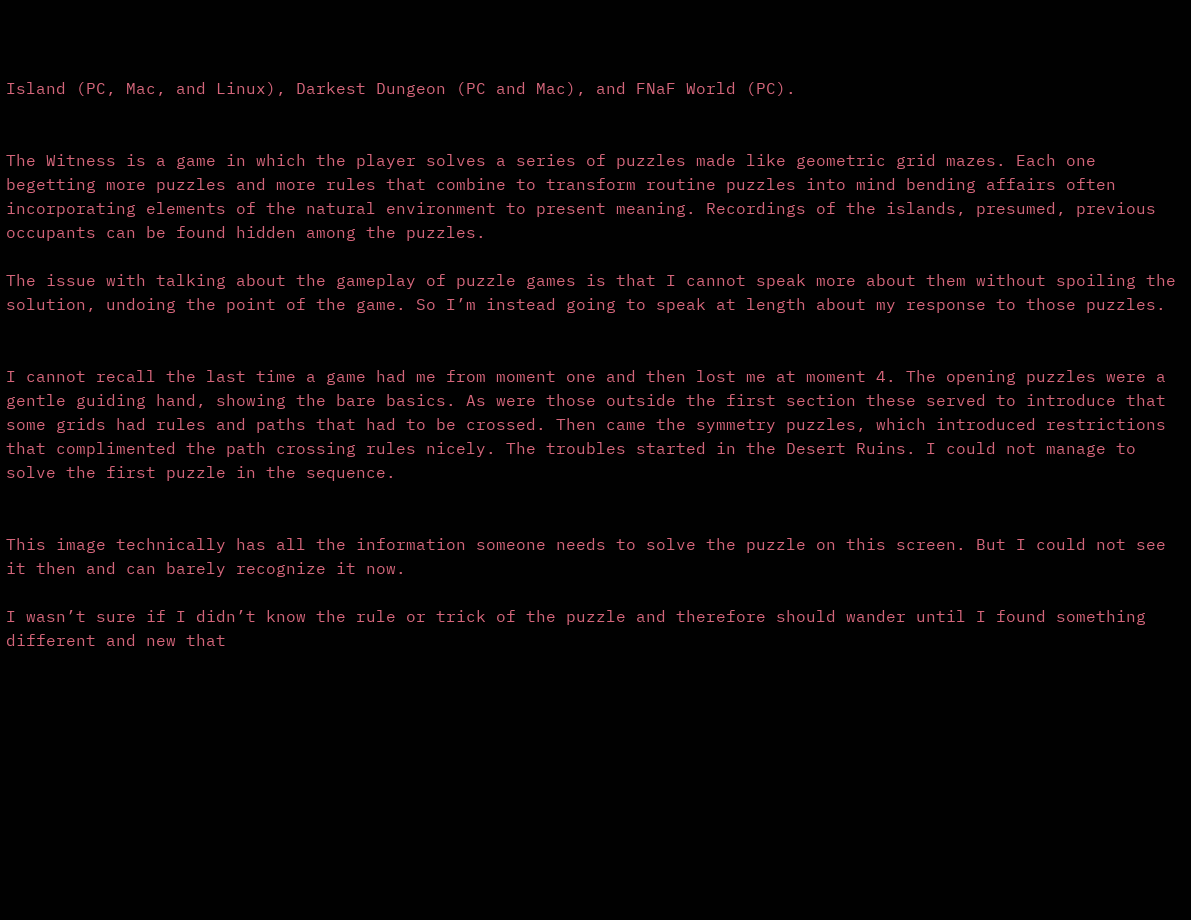Island (PC, Mac, and Linux), Darkest Dungeon (PC and Mac), and FNaF World (PC).


The Witness is a game in which the player solves a series of puzzles made like geometric grid mazes. Each one begetting more puzzles and more rules that combine to transform routine puzzles into mind bending affairs often incorporating elements of the natural environment to present meaning. Recordings of the islands, presumed, previous occupants can be found hidden among the puzzles.

The issue with talking about the gameplay of puzzle games is that I cannot speak more about them without spoiling the solution, undoing the point of the game. So I’m instead going to speak at length about my response to those puzzles.


I cannot recall the last time a game had me from moment one and then lost me at moment 4. The opening puzzles were a gentle guiding hand, showing the bare basics. As were those outside the first section these served to introduce that some grids had rules and paths that had to be crossed. Then came the symmetry puzzles, which introduced restrictions that complimented the path crossing rules nicely. The troubles started in the Desert Ruins. I could not manage to solve the first puzzle in the sequence.


This image technically has all the information someone needs to solve the puzzle on this screen. But I could not see it then and can barely recognize it now.

I wasn’t sure if I didn’t know the rule or trick of the puzzle and therefore should wander until I found something different and new that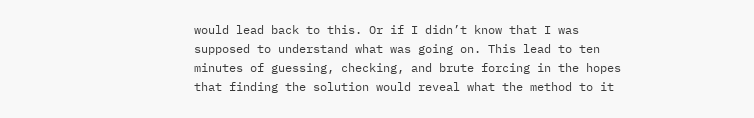would lead back to this. Or if I didn’t know that I was supposed to understand what was going on. This lead to ten minutes of guessing, checking, and brute forcing in the hopes that finding the solution would reveal what the method to it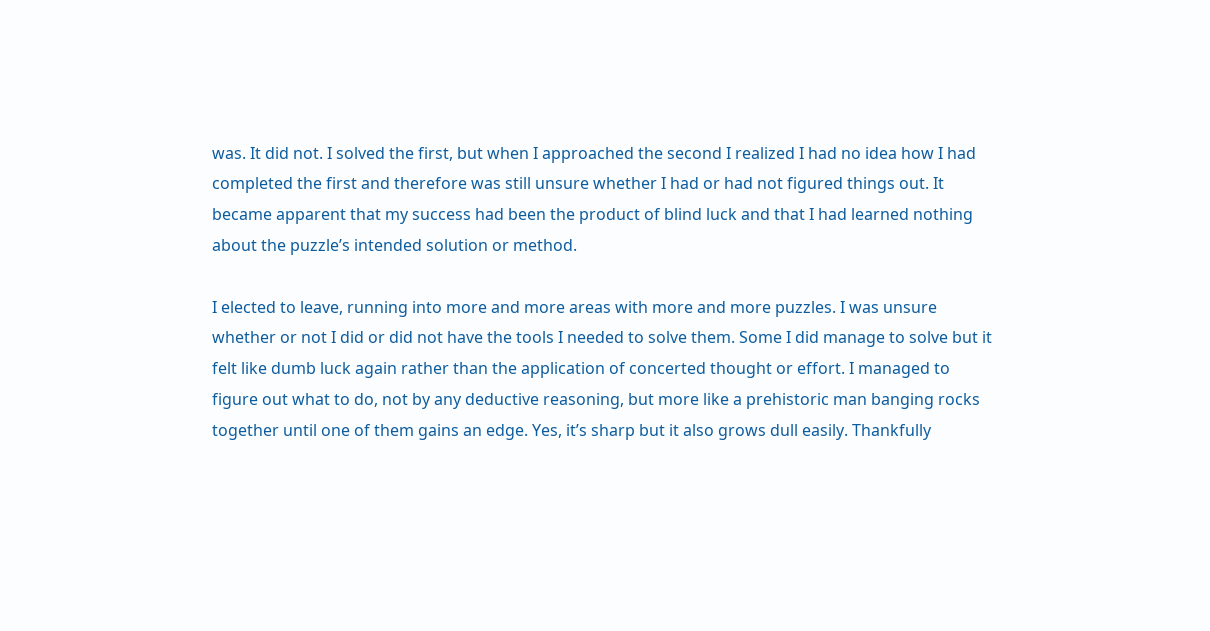was. It did not. I solved the first, but when I approached the second I realized I had no idea how I had completed the first and therefore was still unsure whether I had or had not figured things out. It became apparent that my success had been the product of blind luck and that I had learned nothing about the puzzle’s intended solution or method.

I elected to leave, running into more and more areas with more and more puzzles. I was unsure whether or not I did or did not have the tools I needed to solve them. Some I did manage to solve but it felt like dumb luck again rather than the application of concerted thought or effort. I managed to figure out what to do, not by any deductive reasoning, but more like a prehistoric man banging rocks together until one of them gains an edge. Yes, it’s sharp but it also grows dull easily. Thankfully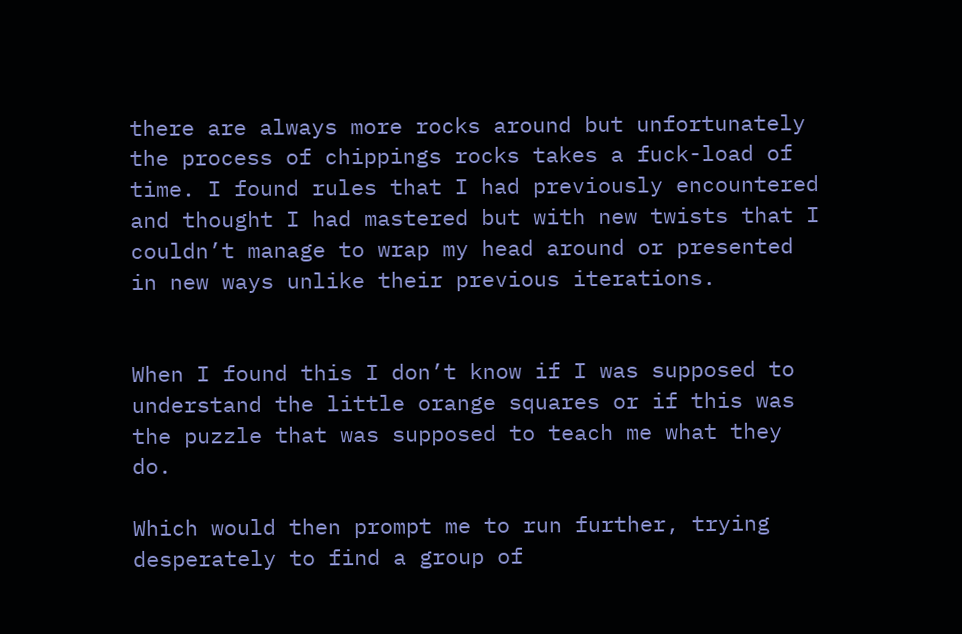there are always more rocks around but unfortunately the process of chippings rocks takes a fuck-load of time. I found rules that I had previously encountered and thought I had mastered but with new twists that I couldn’t manage to wrap my head around or presented in new ways unlike their previous iterations.


When I found this I don’t know if I was supposed to understand the little orange squares or if this was the puzzle that was supposed to teach me what they do.

Which would then prompt me to run further, trying desperately to find a group of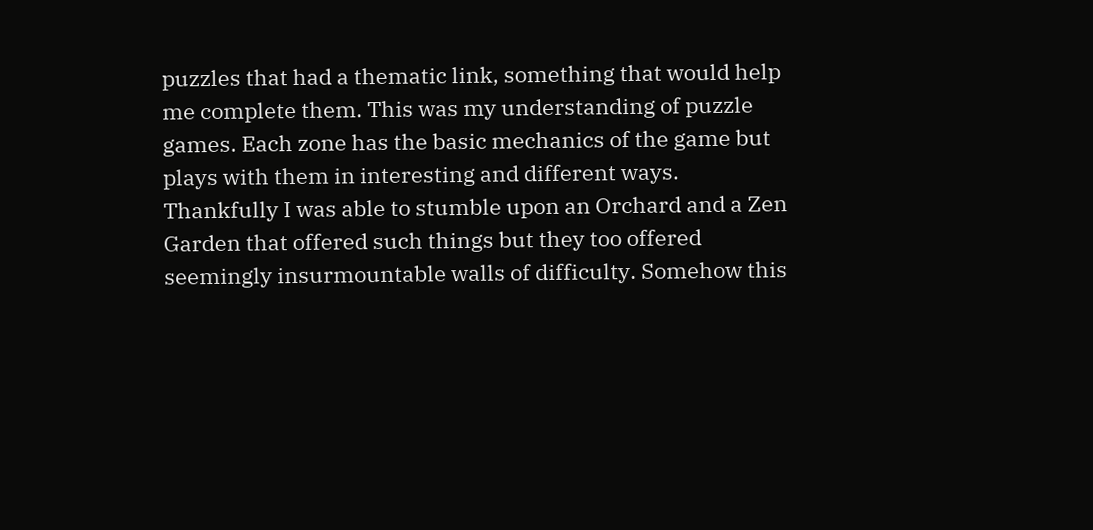puzzles that had a thematic link, something that would help me complete them. This was my understanding of puzzle games. Each zone has the basic mechanics of the game but plays with them in interesting and different ways. Thankfully I was able to stumble upon an Orchard and a Zen Garden that offered such things but they too offered seemingly insurmountable walls of difficulty. Somehow this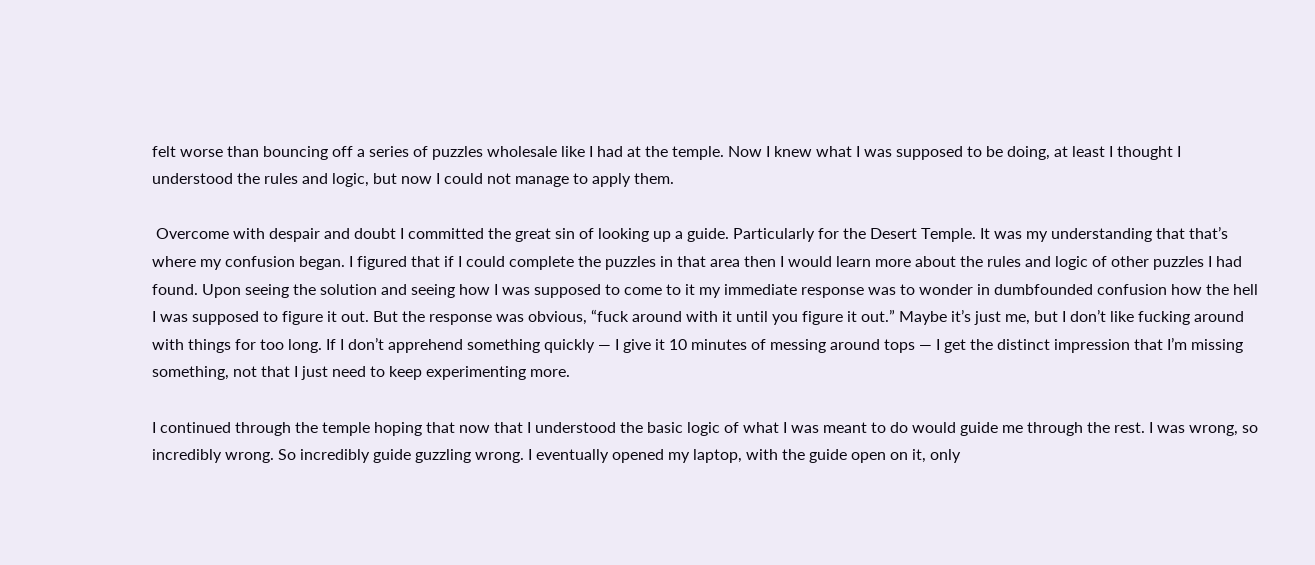felt worse than bouncing off a series of puzzles wholesale like I had at the temple. Now I knew what I was supposed to be doing, at least I thought I understood the rules and logic, but now I could not manage to apply them.

 Overcome with despair and doubt I committed the great sin of looking up a guide. Particularly for the Desert Temple. It was my understanding that that’s where my confusion began. I figured that if I could complete the puzzles in that area then I would learn more about the rules and logic of other puzzles I had found. Upon seeing the solution and seeing how I was supposed to come to it my immediate response was to wonder in dumbfounded confusion how the hell I was supposed to figure it out. But the response was obvious, “fuck around with it until you figure it out.” Maybe it’s just me, but I don’t like fucking around with things for too long. If I don’t apprehend something quickly — I give it 10 minutes of messing around tops — I get the distinct impression that I’m missing something, not that I just need to keep experimenting more.

I continued through the temple hoping that now that I understood the basic logic of what I was meant to do would guide me through the rest. I was wrong, so incredibly wrong. So incredibly guide guzzling wrong. I eventually opened my laptop, with the guide open on it, only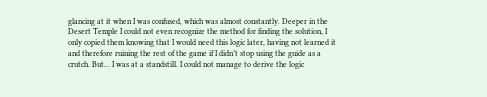glancing at it when I was confused, which was almost constantly. Deeper in the Desert Temple I could not even recognize the method for finding the solution, I only copied them knowing that I would need this logic later, having not learned it and therefore ruining the rest of the game if I didn’t stop using the guide as a crutch. But… I was at a standstill. I could not manage to derive the logic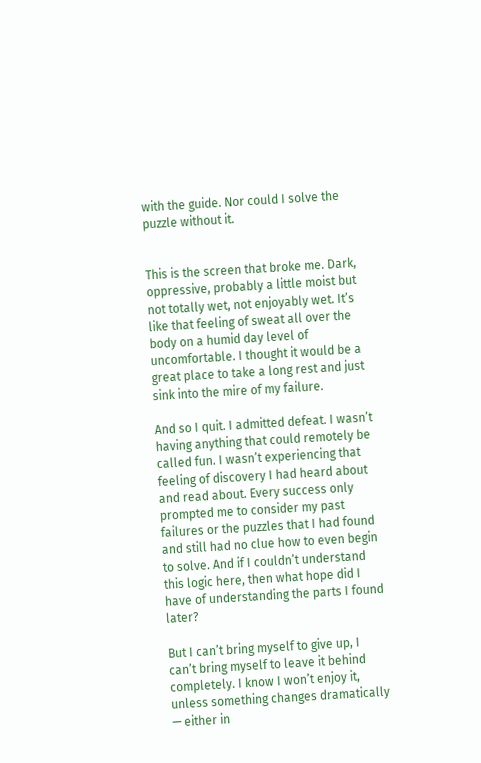with the guide. Nor could I solve the puzzle without it.


This is the screen that broke me. Dark, oppressive, probably a little moist but not totally wet, not enjoyably wet. It’s like that feeling of sweat all over the body on a humid day level of uncomfortable. I thought it would be a great place to take a long rest and just sink into the mire of my failure.

And so I quit. I admitted defeat. I wasn’t having anything that could remotely be called fun. I wasn’t experiencing that feeling of discovery I had heard about and read about. Every success only prompted me to consider my past failures or the puzzles that I had found and still had no clue how to even begin to solve. And if I couldn’t understand this logic here, then what hope did I have of understanding the parts I found later?

But I can’t bring myself to give up, I can’t bring myself to leave it behind completely. I know I won’t enjoy it, unless something changes dramatically — either in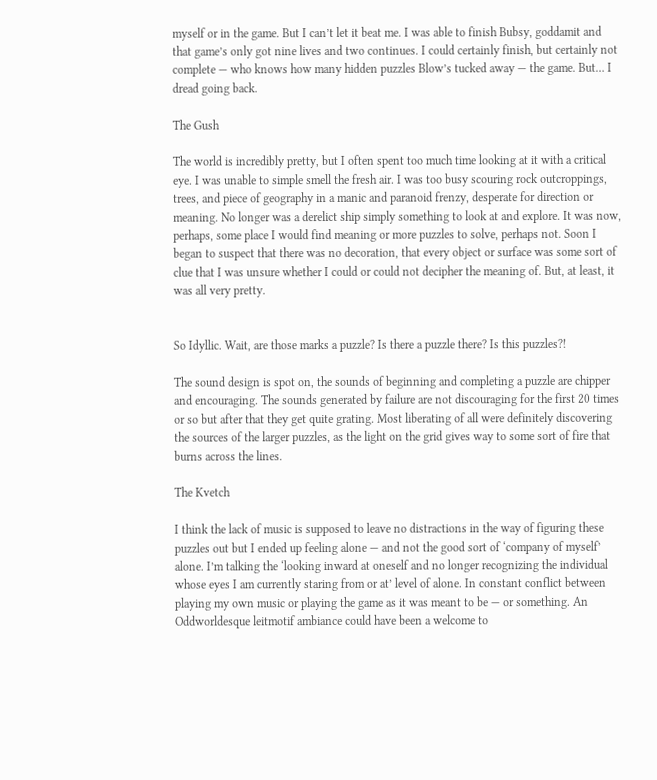myself or in the game. But I can’t let it beat me. I was able to finish Bubsy, goddamit and that game’s only got nine lives and two continues. I could certainly finish, but certainly not complete — who knows how many hidden puzzles Blow’s tucked away — the game. But… I dread going back.

The Gush

The world is incredibly pretty, but I often spent too much time looking at it with a critical eye. I was unable to simple smell the fresh air. I was too busy scouring rock outcroppings, trees, and piece of geography in a manic and paranoid frenzy, desperate for direction or meaning. No longer was a derelict ship simply something to look at and explore. It was now, perhaps, some place I would find meaning or more puzzles to solve, perhaps not. Soon I began to suspect that there was no decoration, that every object or surface was some sort of clue that I was unsure whether I could or could not decipher the meaning of. But, at least, it was all very pretty.


So Idyllic. Wait, are those marks a puzzle? Is there a puzzle there? Is this puzzles?!

The sound design is spot on, the sounds of beginning and completing a puzzle are chipper and encouraging. The sounds generated by failure are not discouraging for the first 20 times or so but after that they get quite grating. Most liberating of all were definitely discovering the sources of the larger puzzles, as the light on the grid gives way to some sort of fire that burns across the lines.

The Kvetch

I think the lack of music is supposed to leave no distractions in the way of figuring these puzzles out but I ended up feeling alone — and not the good sort of ‘company of myself’ alone. I’m talking the ‘looking inward at oneself and no longer recognizing the individual whose eyes I am currently staring from or at’ level of alone. In constant conflict between playing my own music or playing the game as it was meant to be — or something. An Oddworldesque leitmotif ambiance could have been a welcome to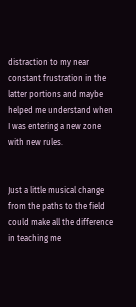distraction to my near constant frustration in the latter portions and maybe helped me understand when I was entering a new zone with new rules.


Just a little musical change from the paths to the field could make all the difference in teaching me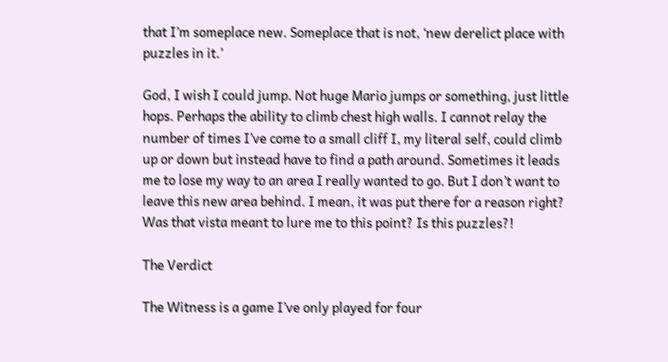that I’m someplace new. Someplace that is not, ‘new derelict place with puzzles in it.’

God, I wish I could jump. Not huge Mario jumps or something, just little hops. Perhaps the ability to climb chest high walls. I cannot relay the number of times I’ve come to a small cliff I, my literal self, could climb up or down but instead have to find a path around. Sometimes it leads me to lose my way to an area I really wanted to go. But I don’t want to leave this new area behind. I mean, it was put there for a reason right? Was that vista meant to lure me to this point? Is this puzzles?!

The Verdict

The Witness is a game I’ve only played for four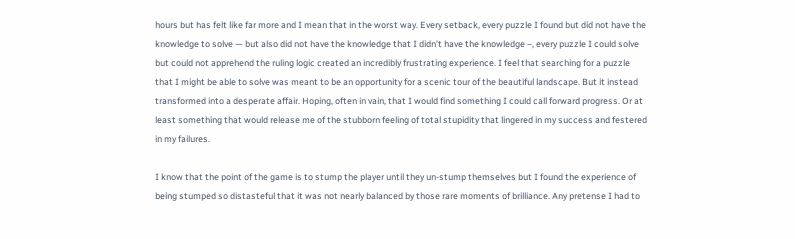hours but has felt like far more and I mean that in the worst way. Every setback, every puzzle I found but did not have the knowledge to solve — but also did not have the knowledge that I didn’t have the knowledge –, every puzzle I could solve but could not apprehend the ruling logic created an incredibly frustrating experience. I feel that searching for a puzzle that I might be able to solve was meant to be an opportunity for a scenic tour of the beautiful landscape. But it instead transformed into a desperate affair. Hoping, often in vain, that I would find something I could call forward progress. Or at least something that would release me of the stubborn feeling of total stupidity that lingered in my success and festered in my failures.

I know that the point of the game is to stump the player until they un-stump themselves but I found the experience of being stumped so distasteful that it was not nearly balanced by those rare moments of brilliance. Any pretense I had to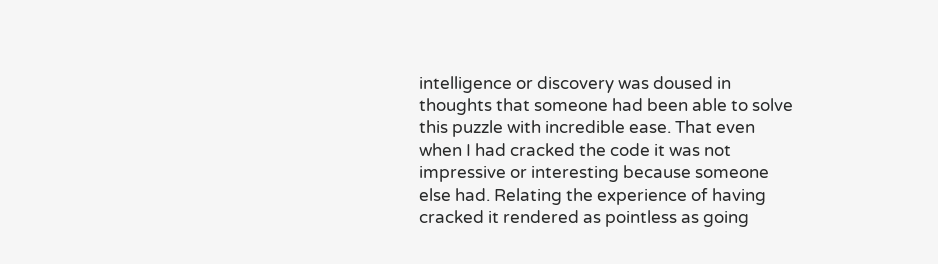intelligence or discovery was doused in thoughts that someone had been able to solve this puzzle with incredible ease. That even when I had cracked the code it was not impressive or interesting because someone else had. Relating the experience of having cracked it rendered as pointless as going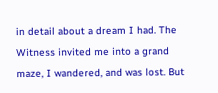in detail about a dream I had. The Witness invited me into a grand maze, I wandered, and was lost. But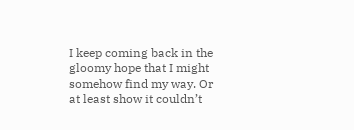I keep coming back in the gloomy hope that I might somehow find my way. Or at least show it couldn’t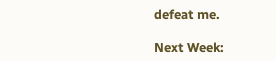defeat me.

Next Week: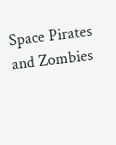Space Pirates and Zombies